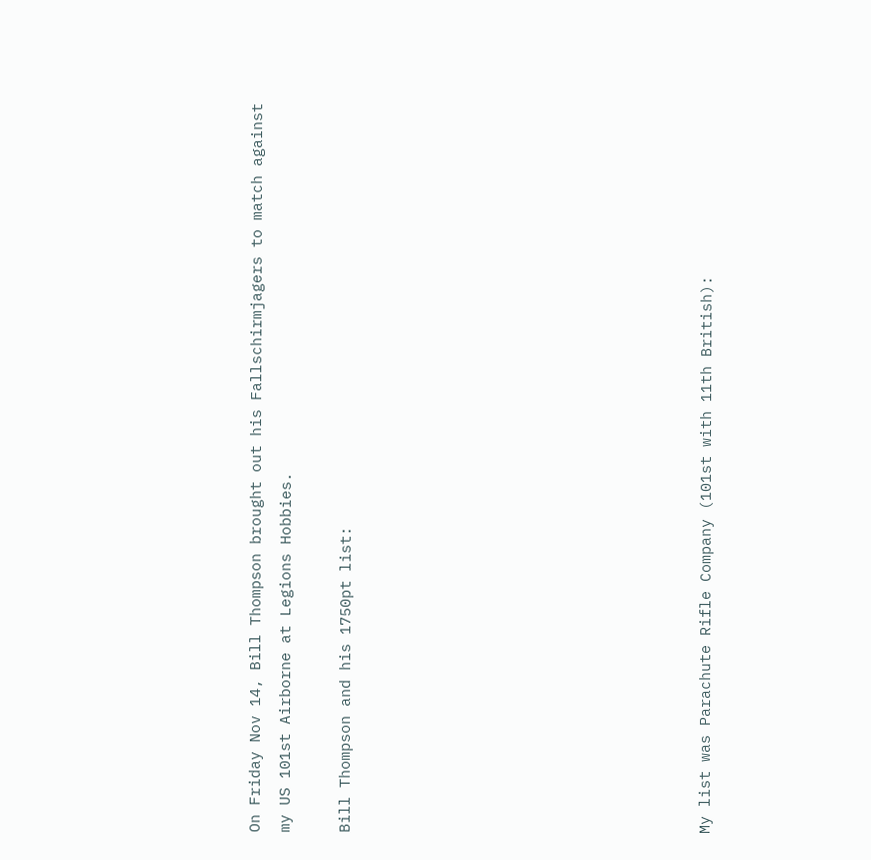On Friday Nov 14, Bill Thompson brought out his Fallschirmjagers to match against my US 101st Airborne at Legions Hobbies.

Bill Thompson and his 1750pt list:











My list was Parachute Rifle Company (101st with 11th British):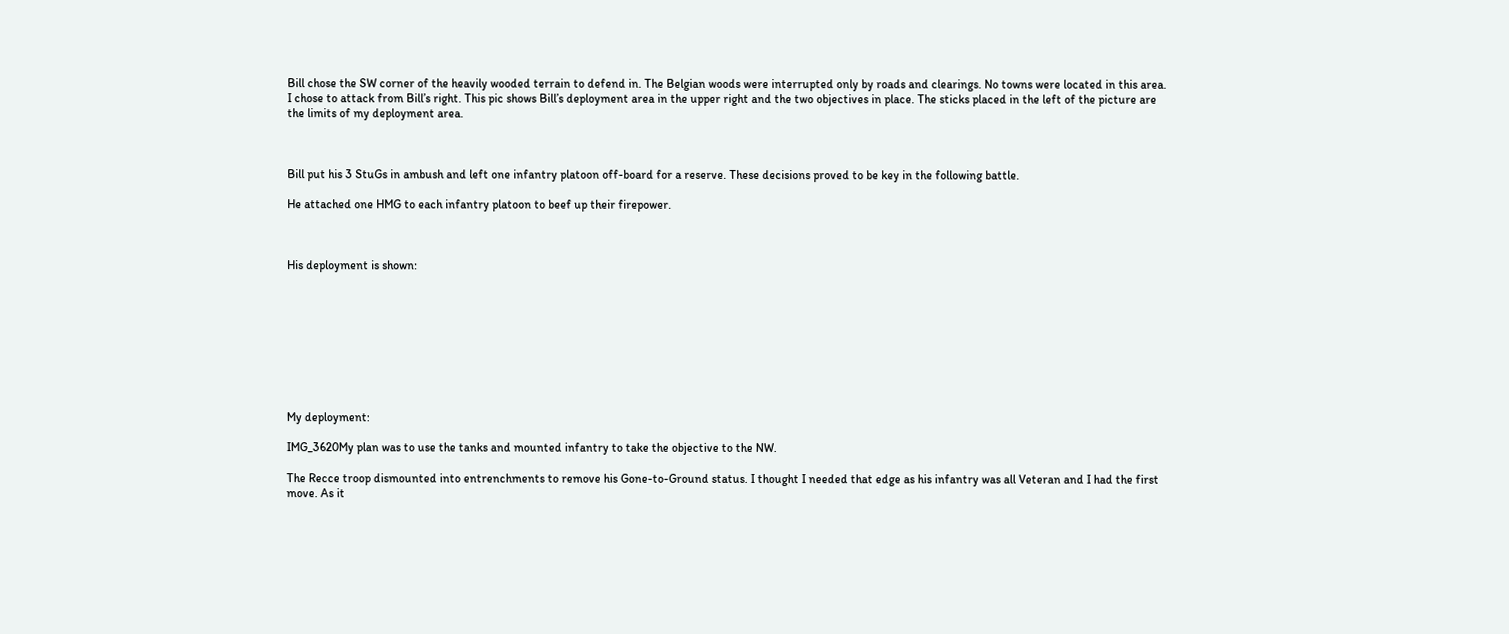Bill chose the SW corner of the heavily wooded terrain to defend in. The Belgian woods were interrupted only by roads and clearings. No towns were located in this area. I chose to attack from Bill’s right. This pic shows Bill’s deployment area in the upper right and the two objectives in place. The sticks placed in the left of the picture are the limits of my deployment area.



Bill put his 3 StuGs in ambush and left one infantry platoon off-board for a reserve. These decisions proved to be key in the following battle.

He attached one HMG to each infantry platoon to beef up their firepower.



His deployment is shown:









My deployment:

IMG_3620My plan was to use the tanks and mounted infantry to take the objective to the NW.

The Recce troop dismounted into entrenchments to remove his Gone-to-Ground status. I thought I needed that edge as his infantry was all Veteran and I had the first move. As it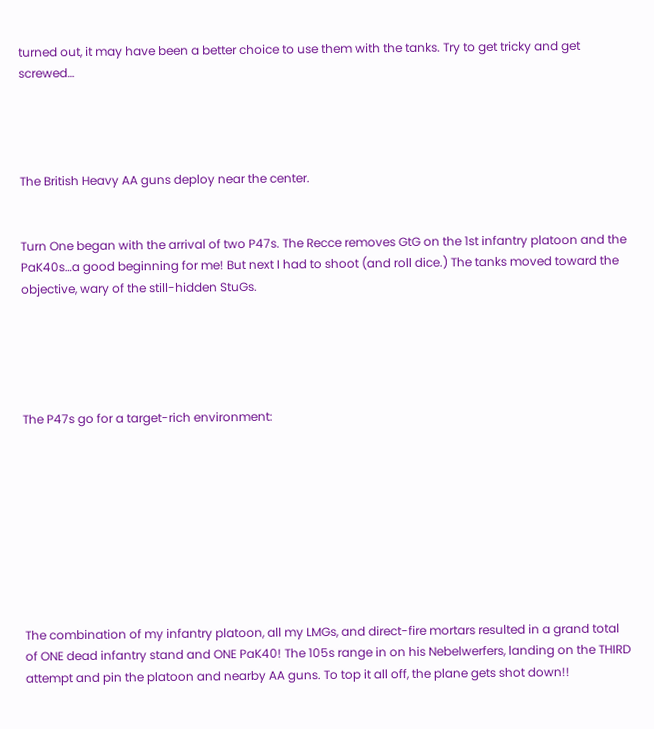turned out, it may have been a better choice to use them with the tanks. Try to get tricky and get screwed…




The British Heavy AA guns deploy near the center.


Turn One began with the arrival of two P47s. The Recce removes GtG on the 1st infantry platoon and the PaK40s…a good beginning for me! But next I had to shoot (and roll dice.) The tanks moved toward the objective, wary of the still-hidden StuGs.





The P47s go for a target-rich environment:









The combination of my infantry platoon, all my LMGs, and direct-fire mortars resulted in a grand total of ONE dead infantry stand and ONE PaK40! The 105s range in on his Nebelwerfers, landing on the THIRD attempt and pin the platoon and nearby AA guns. To top it all off, the plane gets shot down!!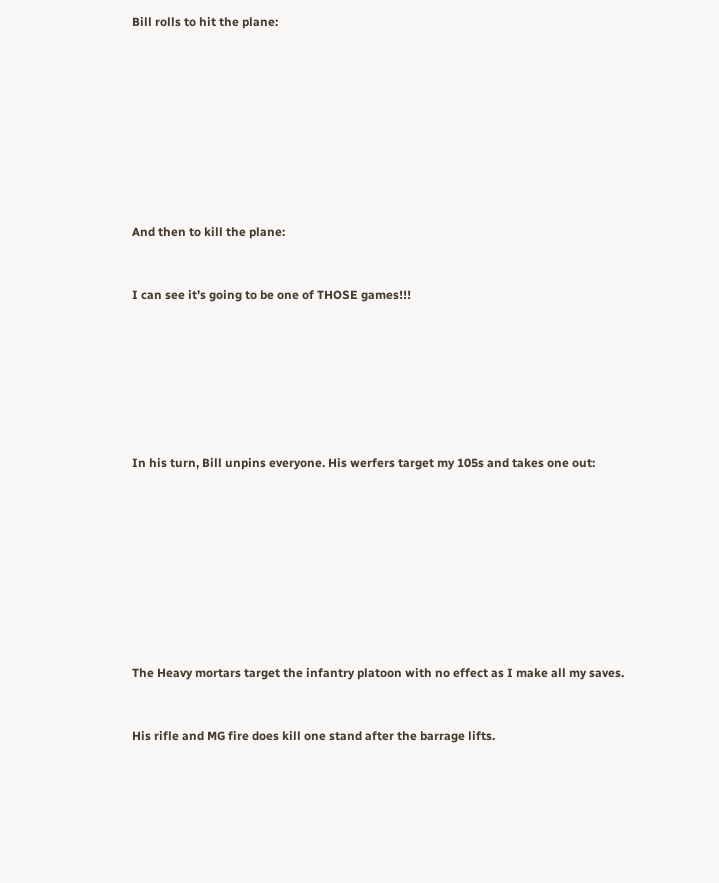Bill rolls to hit the plane:









And then to kill the plane:


I can see it’s going to be one of THOSE games!!!







In his turn, Bill unpins everyone. His werfers target my 105s and takes one out:









The Heavy mortars target the infantry platoon with no effect as I make all my saves.


His rifle and MG fire does kill one stand after the barrage lifts.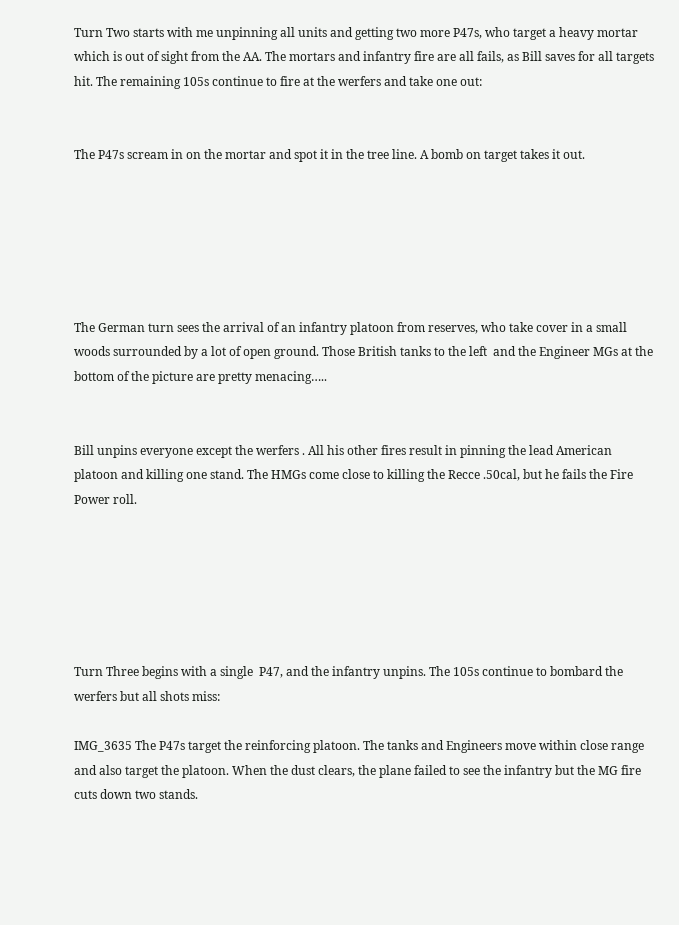Turn Two starts with me unpinning all units and getting two more P47s, who target a heavy mortar which is out of sight from the AA. The mortars and infantry fire are all fails, as Bill saves for all targets hit. The remaining 105s continue to fire at the werfers and take one out:


The P47s scream in on the mortar and spot it in the tree line. A bomb on target takes it out.






The German turn sees the arrival of an infantry platoon from reserves, who take cover in a small woods surrounded by a lot of open ground. Those British tanks to the left  and the Engineer MGs at the bottom of the picture are pretty menacing…..


Bill unpins everyone except the werfers . All his other fires result in pinning the lead American platoon and killing one stand. The HMGs come close to killing the Recce .50cal, but he fails the Fire Power roll.






Turn Three begins with a single  P47, and the infantry unpins. The 105s continue to bombard the werfers but all shots miss:

IMG_3635 The P47s target the reinforcing platoon. The tanks and Engineers move within close range and also target the platoon. When the dust clears, the plane failed to see the infantry but the MG fire cuts down two stands.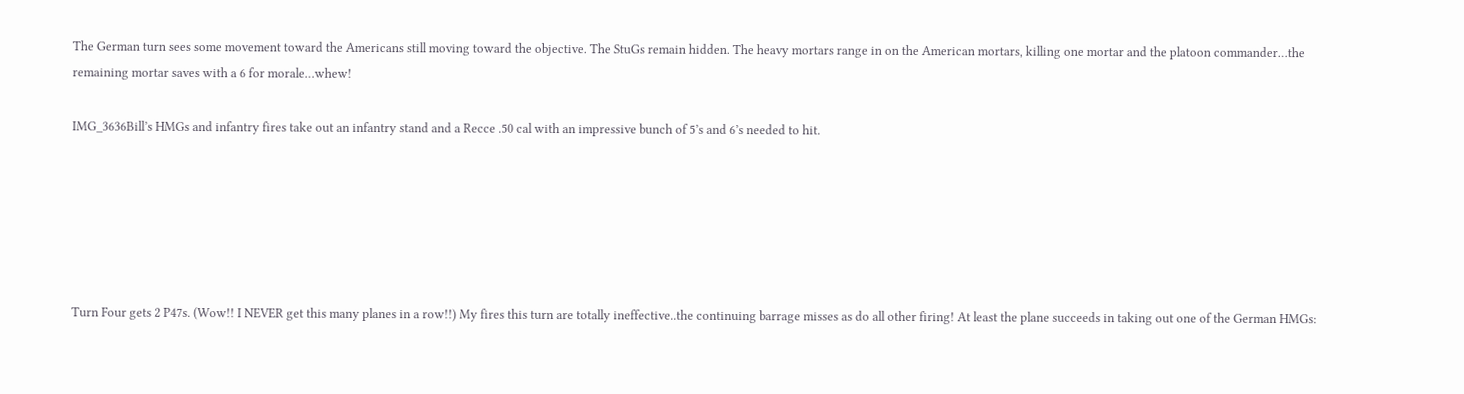The German turn sees some movement toward the Americans still moving toward the objective. The StuGs remain hidden. The heavy mortars range in on the American mortars, killing one mortar and the platoon commander…the remaining mortar saves with a 6 for morale…whew!

IMG_3636Bill’s HMGs and infantry fires take out an infantry stand and a Recce .50 cal with an impressive bunch of 5’s and 6’s needed to hit.






Turn Four gets 2 P47s. (Wow!! I NEVER get this many planes in a row!!) My fires this turn are totally ineffective..the continuing barrage misses as do all other firing! At least the plane succeeds in taking out one of the German HMGs: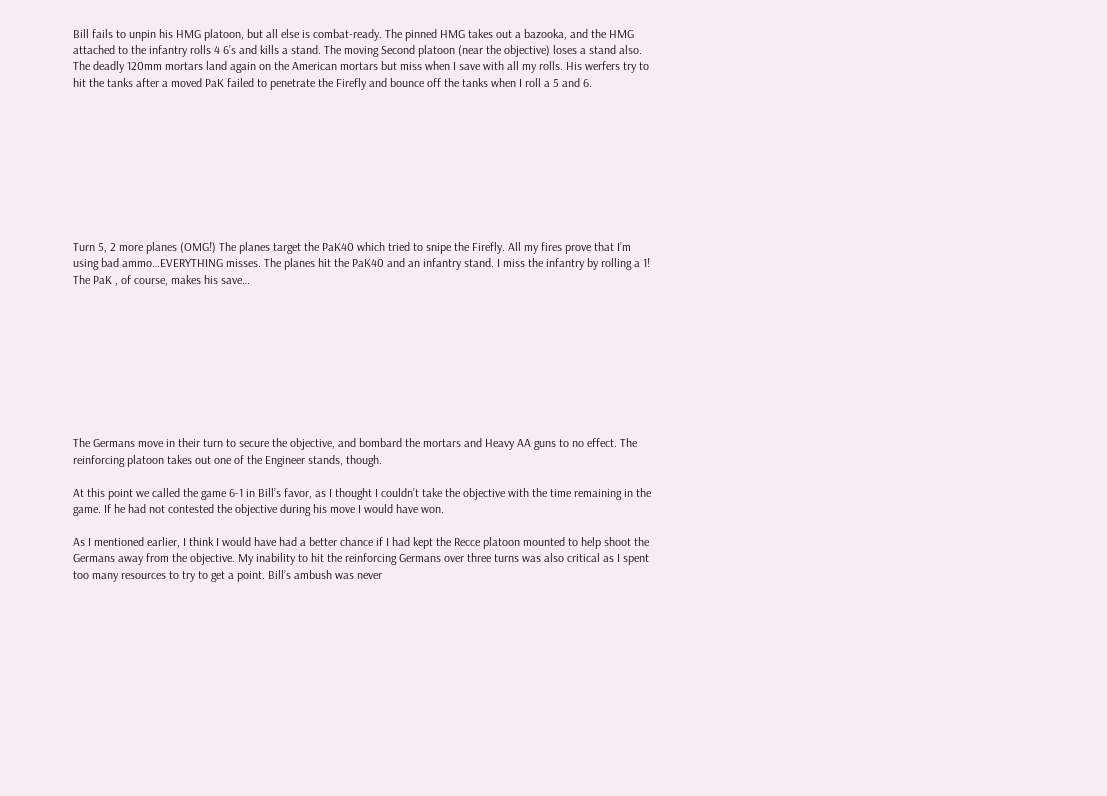Bill fails to unpin his HMG platoon, but all else is combat-ready. The pinned HMG takes out a bazooka, and the HMG attached to the infantry rolls 4 6’s and kills a stand. The moving Second platoon (near the objective) loses a stand also. The deadly 120mm mortars land again on the American mortars but miss when I save with all my rolls. His werfers try to hit the tanks after a moved PaK failed to penetrate the Firefly and bounce off the tanks when I roll a 5 and 6.









Turn 5, 2 more planes (OMG!) The planes target the PaK40 which tried to snipe the Firefly. All my fires prove that I’m using bad ammo…EVERYTHING misses. The planes hit the PaK40 and an infantry stand. I miss the infantry by rolling a 1! The PaK , of course, makes his save…









The Germans move in their turn to secure the objective, and bombard the mortars and Heavy AA guns to no effect. The reinforcing platoon takes out one of the Engineer stands, though.

At this point we called the game 6-1 in Bill’s favor, as I thought I couldn’t take the objective with the time remaining in the game. If he had not contested the objective during his move I would have won.

As I mentioned earlier, I think I would have had a better chance if I had kept the Recce platoon mounted to help shoot the Germans away from the objective. My inability to hit the reinforcing Germans over three turns was also critical as I spent too many resources to try to get a point. Bill’s ambush was never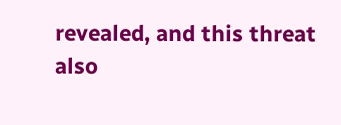revealed, and this threat also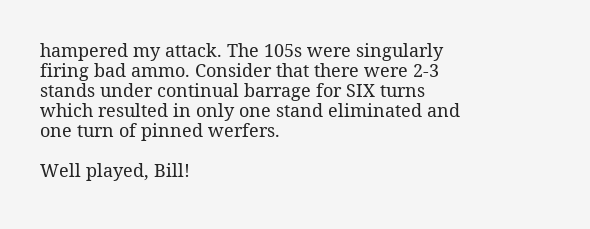hampered my attack. The 105s were singularly firing bad ammo. Consider that there were 2-3 stands under continual barrage for SIX turns which resulted in only one stand eliminated and one turn of pinned werfers.

Well played, Bill!